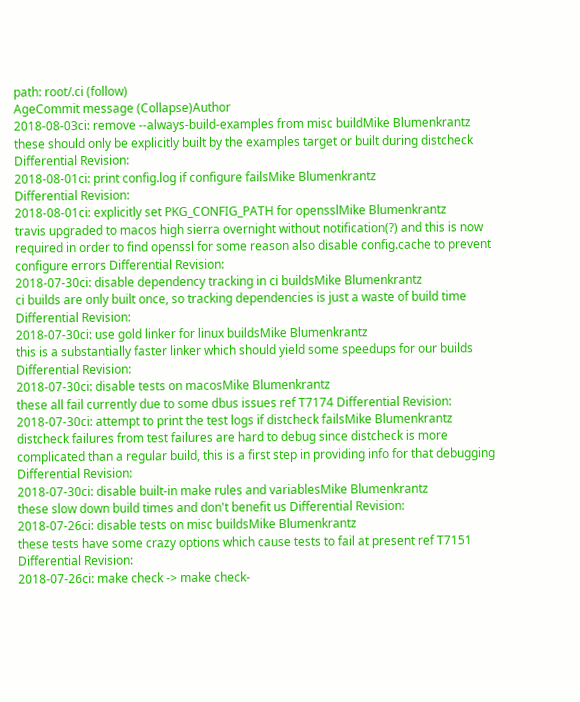path: root/.ci (follow)
AgeCommit message (Collapse)Author
2018-08-03ci: remove --always-build-examples from misc buildMike Blumenkrantz
these should only be explicitly built by the examples target or built during distcheck Differential Revision:
2018-08-01ci: print config.log if configure failsMike Blumenkrantz
Differential Revision:
2018-08-01ci: explicitly set PKG_CONFIG_PATH for opensslMike Blumenkrantz
travis upgraded to macos high sierra overnight without notification(?) and this is now required in order to find openssl for some reason also disable config.cache to prevent configure errors Differential Revision:
2018-07-30ci: disable dependency tracking in ci buildsMike Blumenkrantz
ci builds are only built once, so tracking dependencies is just a waste of build time Differential Revision:
2018-07-30ci: use gold linker for linux buildsMike Blumenkrantz
this is a substantially faster linker which should yield some speedups for our builds Differential Revision:
2018-07-30ci: disable tests on macosMike Blumenkrantz
these all fail currently due to some dbus issues ref T7174 Differential Revision:
2018-07-30ci: attempt to print the test logs if distcheck failsMike Blumenkrantz
distcheck failures from test failures are hard to debug since distcheck is more complicated than a regular build, this is a first step in providing info for that debugging Differential Revision:
2018-07-30ci: disable built-in make rules and variablesMike Blumenkrantz
these slow down build times and don't benefit us Differential Revision:
2018-07-26ci: disable tests on misc buildsMike Blumenkrantz
these tests have some crazy options which cause tests to fail at present ref T7151 Differential Revision:
2018-07-26ci: make check -> make check-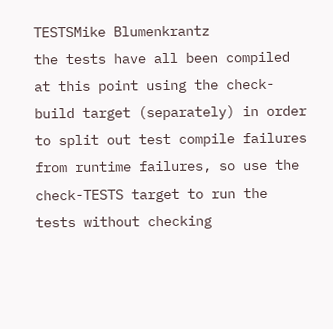TESTSMike Blumenkrantz
the tests have all been compiled at this point using the check-build target (separately) in order to split out test compile failures from runtime failures, so use the check-TESTS target to run the tests without checking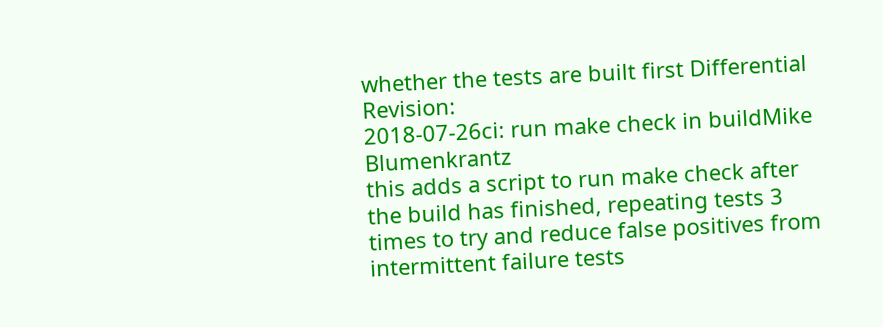whether the tests are built first Differential Revision:
2018-07-26ci: run make check in buildMike Blumenkrantz
this adds a script to run make check after the build has finished, repeating tests 3 times to try and reduce false positives from intermittent failure tests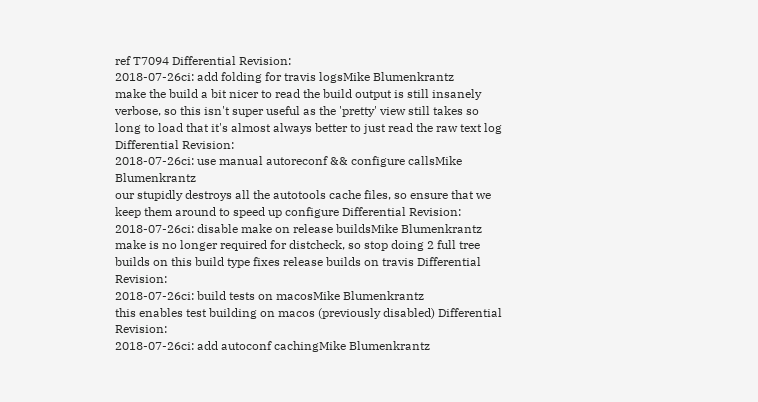ref T7094 Differential Revision:
2018-07-26ci: add folding for travis logsMike Blumenkrantz
make the build a bit nicer to read the build output is still insanely verbose, so this isn't super useful as the 'pretty' view still takes so long to load that it's almost always better to just read the raw text log Differential Revision:
2018-07-26ci: use manual autoreconf && configure callsMike Blumenkrantz
our stupidly destroys all the autotools cache files, so ensure that we keep them around to speed up configure Differential Revision:
2018-07-26ci: disable make on release buildsMike Blumenkrantz
make is no longer required for distcheck, so stop doing 2 full tree builds on this build type fixes release builds on travis Differential Revision:
2018-07-26ci: build tests on macosMike Blumenkrantz
this enables test building on macos (previously disabled) Differential Revision:
2018-07-26ci: add autoconf cachingMike Blumenkrantz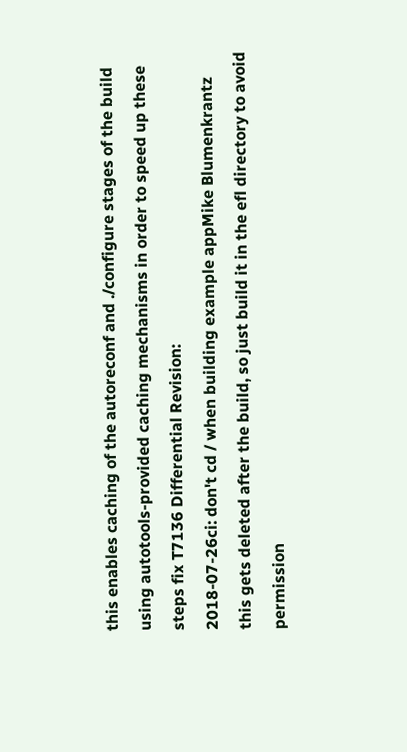this enables caching of the autoreconf and ./configure stages of the build using autotools-provided caching mechanisms in order to speed up these steps fix T7136 Differential Revision:
2018-07-26ci: don't cd / when building example appMike Blumenkrantz
this gets deleted after the build, so just build it in the efl directory to avoid permission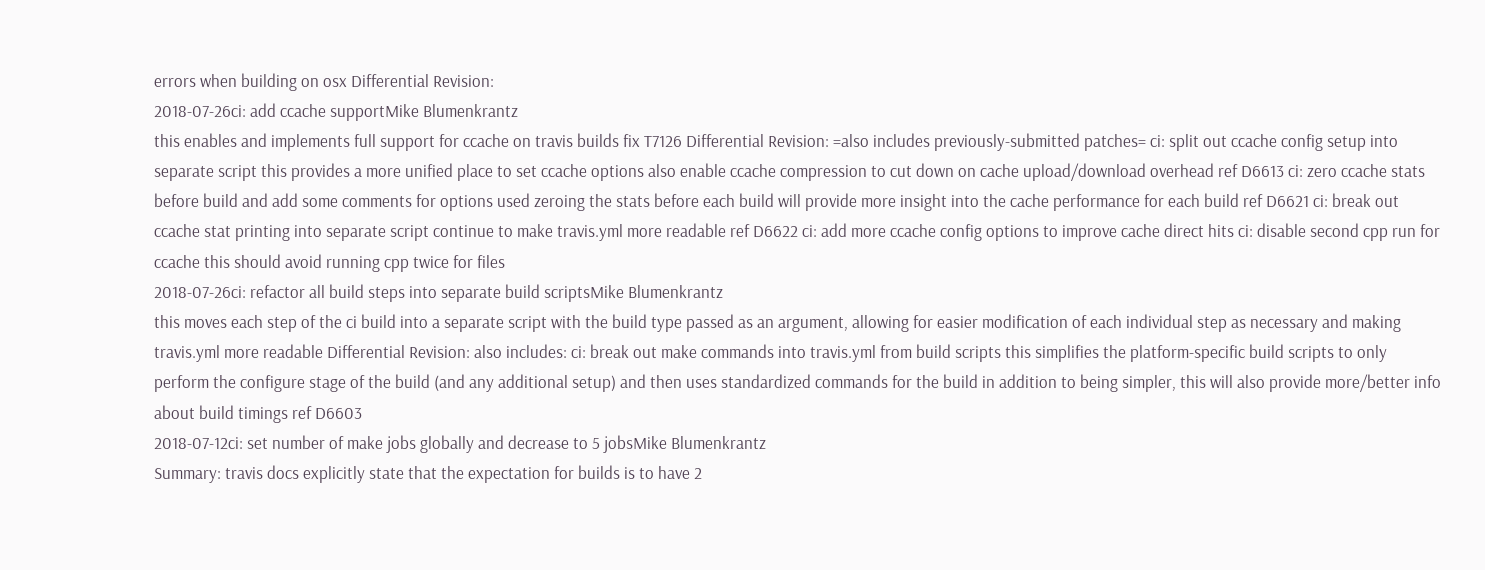errors when building on osx Differential Revision:
2018-07-26ci: add ccache supportMike Blumenkrantz
this enables and implements full support for ccache on travis builds fix T7126 Differential Revision: =also includes previously-submitted patches= ci: split out ccache config setup into separate script this provides a more unified place to set ccache options also enable ccache compression to cut down on cache upload/download overhead ref D6613 ci: zero ccache stats before build and add some comments for options used zeroing the stats before each build will provide more insight into the cache performance for each build ref D6621 ci: break out ccache stat printing into separate script continue to make travis.yml more readable ref D6622 ci: add more ccache config options to improve cache direct hits ci: disable second cpp run for ccache this should avoid running cpp twice for files
2018-07-26ci: refactor all build steps into separate build scriptsMike Blumenkrantz
this moves each step of the ci build into a separate script with the build type passed as an argument, allowing for easier modification of each individual step as necessary and making travis.yml more readable Differential Revision: also includes: ci: break out make commands into travis.yml from build scripts this simplifies the platform-specific build scripts to only perform the configure stage of the build (and any additional setup) and then uses standardized commands for the build in addition to being simpler, this will also provide more/better info about build timings ref D6603
2018-07-12ci: set number of make jobs globally and decrease to 5 jobsMike Blumenkrantz
Summary: travis docs explicitly state that the expectation for builds is to have 2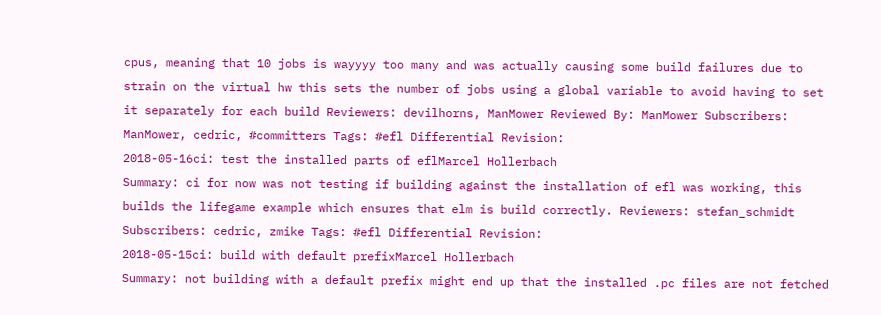cpus, meaning that 10 jobs is wayyyy too many and was actually causing some build failures due to strain on the virtual hw this sets the number of jobs using a global variable to avoid having to set it separately for each build Reviewers: devilhorns, ManMower Reviewed By: ManMower Subscribers: ManMower, cedric, #committers Tags: #efl Differential Revision:
2018-05-16ci: test the installed parts of eflMarcel Hollerbach
Summary: ci for now was not testing if building against the installation of efl was working, this builds the lifegame example which ensures that elm is build correctly. Reviewers: stefan_schmidt Subscribers: cedric, zmike Tags: #efl Differential Revision:
2018-05-15ci: build with default prefixMarcel Hollerbach
Summary: not building with a default prefix might end up that the installed .pc files are not fetched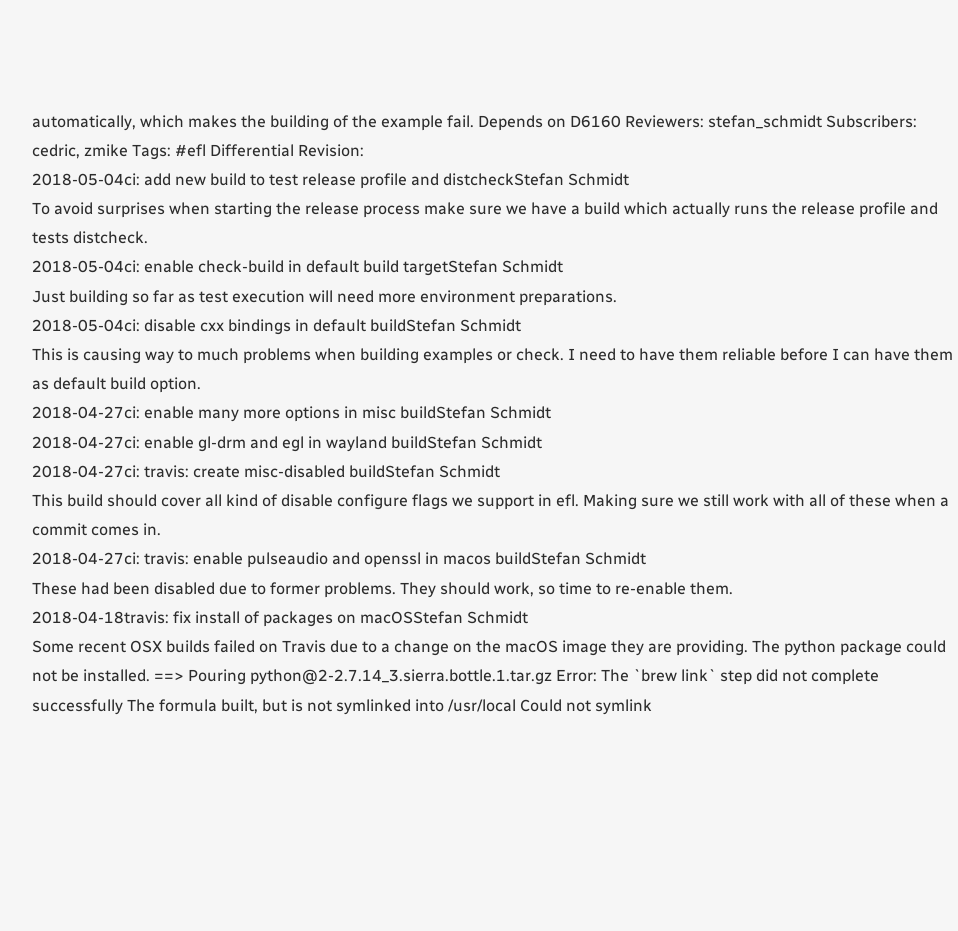automatically, which makes the building of the example fail. Depends on D6160 Reviewers: stefan_schmidt Subscribers: cedric, zmike Tags: #efl Differential Revision:
2018-05-04ci: add new build to test release profile and distcheckStefan Schmidt
To avoid surprises when starting the release process make sure we have a build which actually runs the release profile and tests distcheck.
2018-05-04ci: enable check-build in default build targetStefan Schmidt
Just building so far as test execution will need more environment preparations.
2018-05-04ci: disable cxx bindings in default buildStefan Schmidt
This is causing way to much problems when building examples or check. I need to have them reliable before I can have them as default build option.
2018-04-27ci: enable many more options in misc buildStefan Schmidt
2018-04-27ci: enable gl-drm and egl in wayland buildStefan Schmidt
2018-04-27ci: travis: create misc-disabled buildStefan Schmidt
This build should cover all kind of disable configure flags we support in efl. Making sure we still work with all of these when a commit comes in.
2018-04-27ci: travis: enable pulseaudio and openssl in macos buildStefan Schmidt
These had been disabled due to former problems. They should work, so time to re-enable them.
2018-04-18travis: fix install of packages on macOSStefan Schmidt
Some recent OSX builds failed on Travis due to a change on the macOS image they are providing. The python package could not be installed. ==> Pouring python@2-2.7.14_3.sierra.bottle.1.tar.gz Error: The `brew link` step did not complete successfully The formula built, but is not symlinked into /usr/local Could not symlink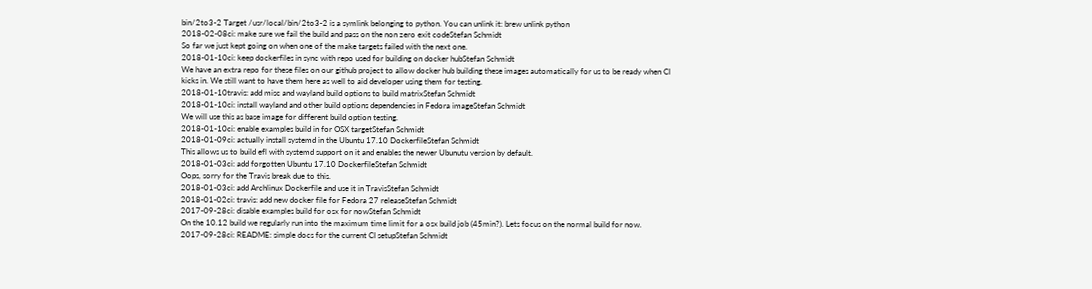bin/2to3-2 Target /usr/local/bin/2to3-2 is a symlink belonging to python. You can unlink it: brew unlink python
2018-02-08ci: make sure we fail the build and pass on the non zero exit codeStefan Schmidt
So far we just kept going on when one of the make targets failed with the next one.
2018-01-10ci: keep dockerfiles in sync with repo used for building on docker hubStefan Schmidt
We have an extra repo for these files on our github project to allow docker hub building these images automatically for us to be ready when CI kicks in. We still want to have them here as well to aid developer using them for testing.
2018-01-10travis: add misc and wayland build options to build matrixStefan Schmidt
2018-01-10ci: install wayland and other build options dependencies in Fedora imageStefan Schmidt
We will use this as base image for different build option testing.
2018-01-10ci: enable examples build in for OSX targetStefan Schmidt
2018-01-09ci: actually install systemd in the Ubuntu 17.10 DockerfileStefan Schmidt
This allows us to build efl with systemd support on it and enables the newer Ubunutu version by default.
2018-01-03ci: add forgotten Ubuntu 17.10 DockerfileStefan Schmidt
Oops, sorry for the Travis break due to this.
2018-01-03ci: add Archlinux Dockerfile and use it in TravisStefan Schmidt
2018-01-02ci: travis: add new docker file for Fedora 27 releaseStefan Schmidt
2017-09-28ci: disable examples build for osx for nowStefan Schmidt
On the 10.12 build we regularly run into the maximum time limit for a osx build job (45min?). Lets focus on the normal build for now.
2017-09-28ci: README: simple docs for the current CI setupStefan Schmidt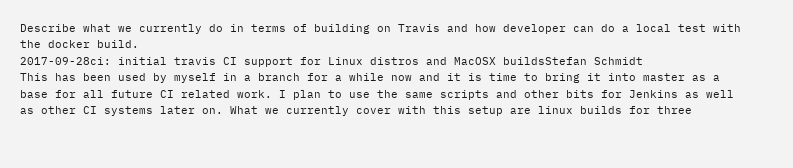Describe what we currently do in terms of building on Travis and how developer can do a local test with the docker build.
2017-09-28ci: initial travis CI support for Linux distros and MacOSX buildsStefan Schmidt
This has been used by myself in a branch for a while now and it is time to bring it into master as a base for all future CI related work. I plan to use the same scripts and other bits for Jenkins as well as other CI systems later on. What we currently cover with this setup are linux builds for three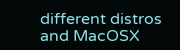different distros and MacOSX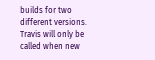builds for two different versions. Travis will only be called when new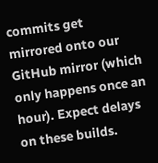commits get mirrored onto our GitHub mirror (which only happens once an hour). Expect delays on these builds.